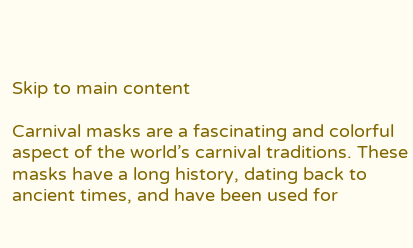Skip to main content

Carnival masks are a fascinating and colorful aspect of the world’s carnival traditions. These masks have a long history, dating back to ancient times, and have been used for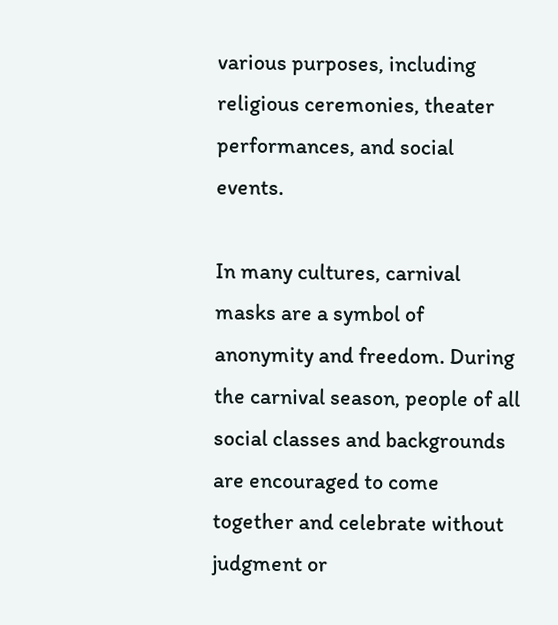various purposes, including religious ceremonies, theater performances, and social events.

In many cultures, carnival masks are a symbol of anonymity and freedom. During the carnival season, people of all social classes and backgrounds are encouraged to come together and celebrate without judgment or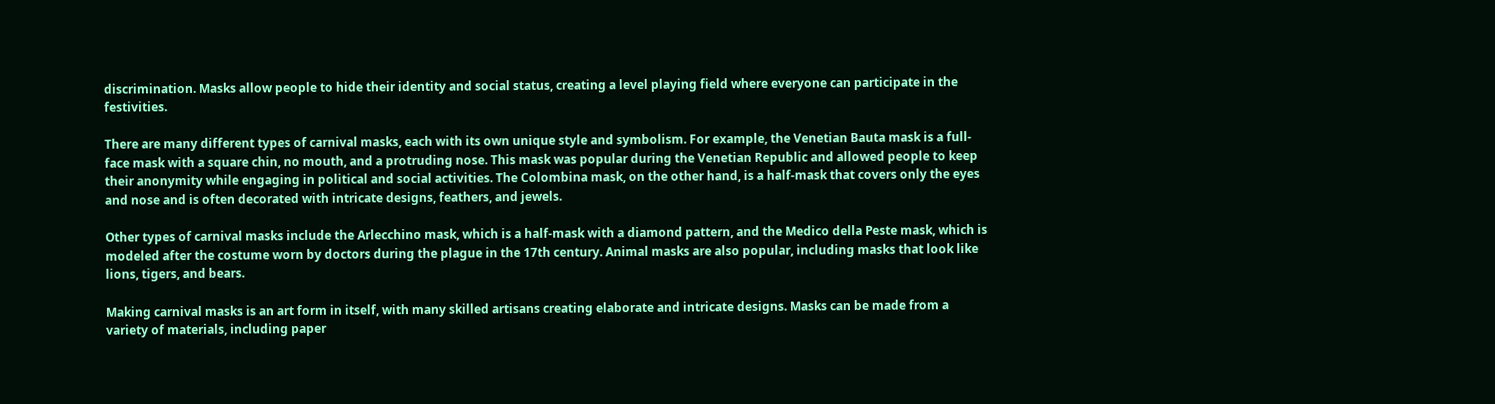discrimination. Masks allow people to hide their identity and social status, creating a level playing field where everyone can participate in the festivities.

There are many different types of carnival masks, each with its own unique style and symbolism. For example, the Venetian Bauta mask is a full-face mask with a square chin, no mouth, and a protruding nose. This mask was popular during the Venetian Republic and allowed people to keep their anonymity while engaging in political and social activities. The Colombina mask, on the other hand, is a half-mask that covers only the eyes and nose and is often decorated with intricate designs, feathers, and jewels.

Other types of carnival masks include the Arlecchino mask, which is a half-mask with a diamond pattern, and the Medico della Peste mask, which is modeled after the costume worn by doctors during the plague in the 17th century. Animal masks are also popular, including masks that look like lions, tigers, and bears.

Making carnival masks is an art form in itself, with many skilled artisans creating elaborate and intricate designs. Masks can be made from a variety of materials, including paper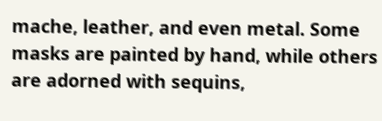mache, leather, and even metal. Some masks are painted by hand, while others are adorned with sequins,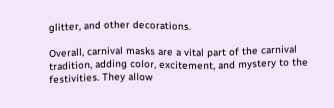glitter, and other decorations.

Overall, carnival masks are a vital part of the carnival tradition, adding color, excitement, and mystery to the festivities. They allow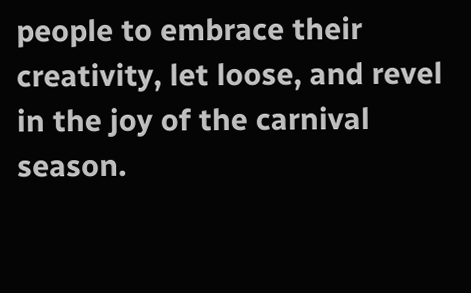people to embrace their creativity, let loose, and revel in the joy of the carnival season.